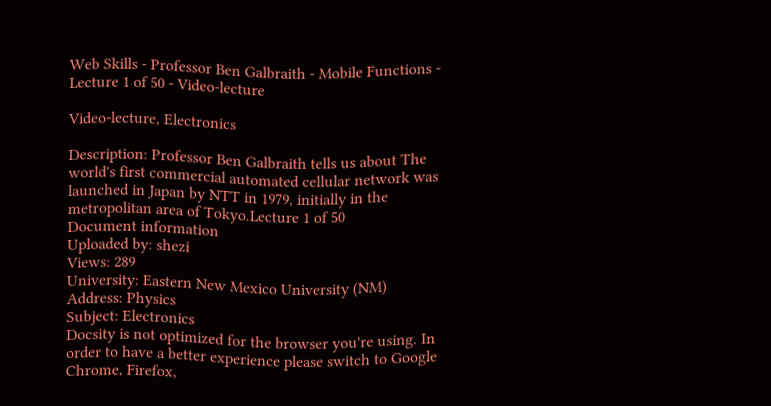Web Skills - Professor Ben Galbraith - Mobile Functions - Lecture 1 of 50 - Video-lecture

Video-lecture, Electronics

Description: Professor Ben Galbraith tells us about The world's first commercial automated cellular network was launched in Japan by NTT in 1979, initially in the metropolitan area of Tokyo.Lecture 1 of 50
Document information
Uploaded by: shezi
Views: 289
University: Eastern New Mexico University (NM)
Address: Physics
Subject: Electronics
Docsity is not optimized for the browser you're using. In order to have a better experience please switch to Google Chrome, Firefox,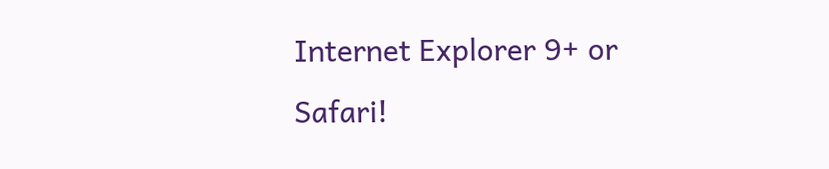Internet Explorer 9+ or Safari!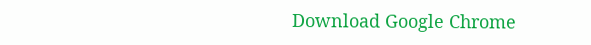Download Google Chrome